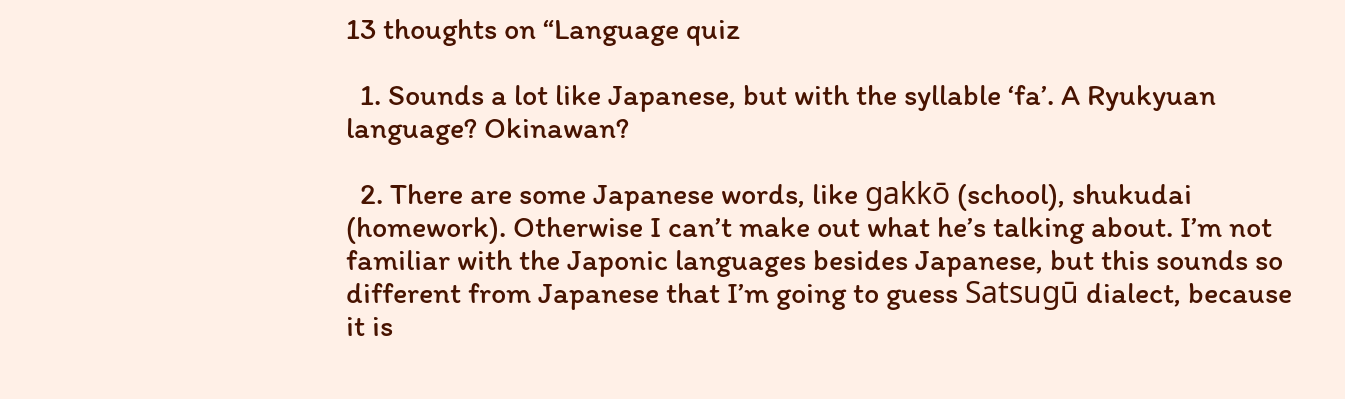13 thoughts on “Language quiz

  1. Sounds a lot like Japanese, but with the syllable ‘fa’. A Ryukyuan language? Okinawan?

  2. There are some Japanese words, like gakkō (school), shukudai (homework). Otherwise I can’t make out what he’s talking about. I’m not familiar with the Japonic languages besides Japanese, but this sounds so different from Japanese that I’m going to guess Satsugū dialect, because it is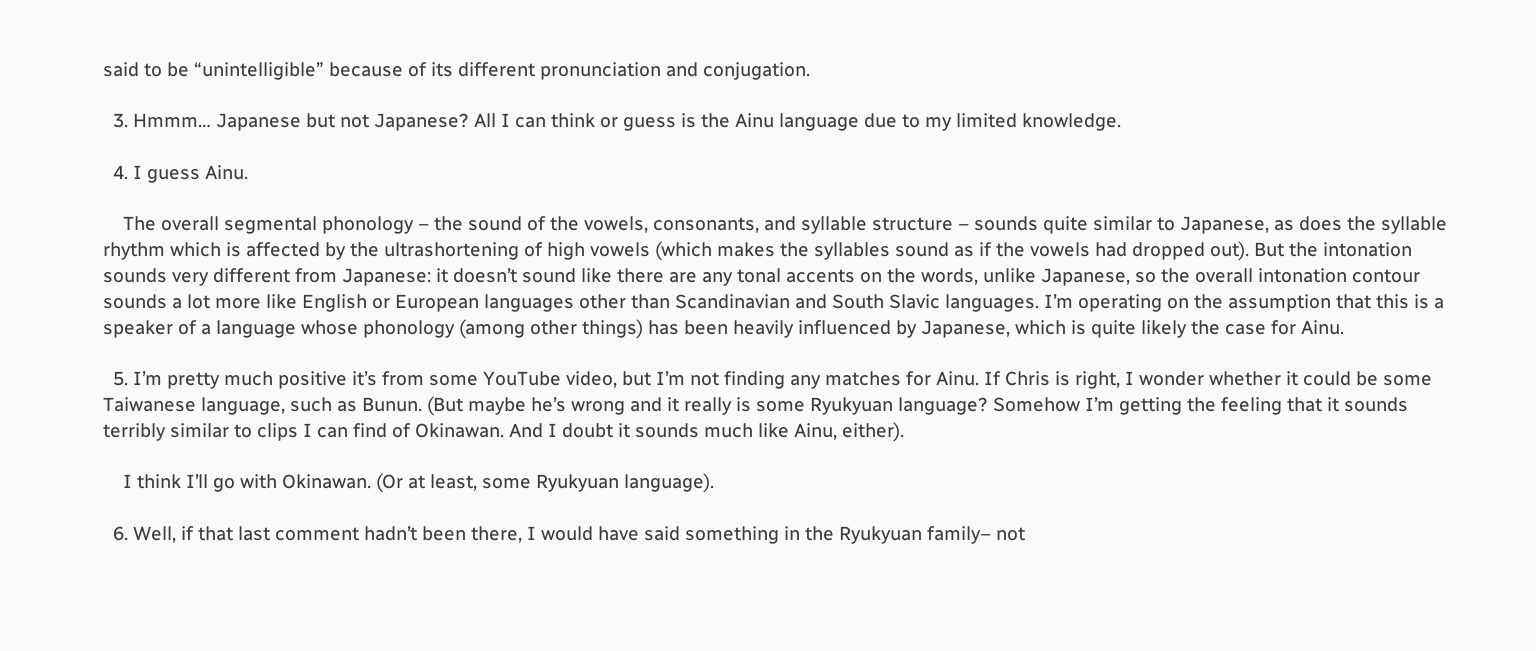said to be “unintelligible” because of its different pronunciation and conjugation.

  3. Hmmm… Japanese but not Japanese? All I can think or guess is the Ainu language due to my limited knowledge.

  4. I guess Ainu.

    The overall segmental phonology – the sound of the vowels, consonants, and syllable structure – sounds quite similar to Japanese, as does the syllable rhythm which is affected by the ultrashortening of high vowels (which makes the syllables sound as if the vowels had dropped out). But the intonation sounds very different from Japanese: it doesn’t sound like there are any tonal accents on the words, unlike Japanese, so the overall intonation contour sounds a lot more like English or European languages other than Scandinavian and South Slavic languages. I’m operating on the assumption that this is a speaker of a language whose phonology (among other things) has been heavily influenced by Japanese, which is quite likely the case for Ainu.

  5. I’m pretty much positive it’s from some YouTube video, but I’m not finding any matches for Ainu. If Chris is right, I wonder whether it could be some Taiwanese language, such as Bunun. (But maybe he’s wrong and it really is some Ryukyuan language? Somehow I’m getting the feeling that it sounds terribly similar to clips I can find of Okinawan. And I doubt it sounds much like Ainu, either).

    I think I’ll go with Okinawan. (Or at least, some Ryukyuan language).

  6. Well, if that last comment hadn’t been there, I would have said something in the Ryukyuan family– not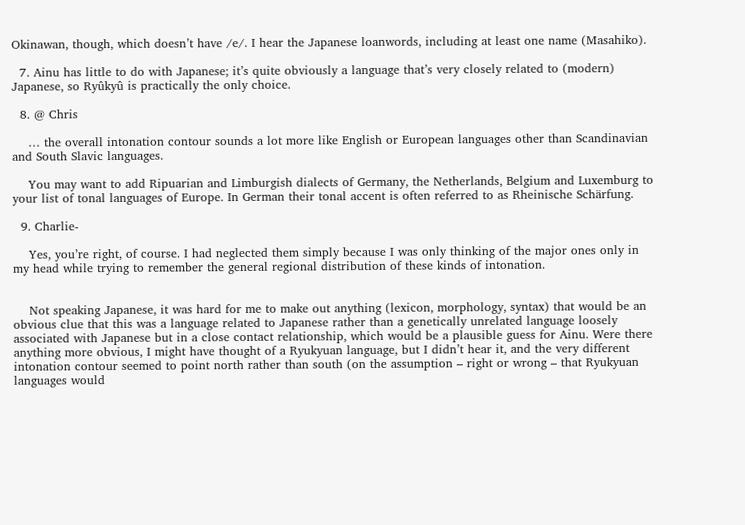Okinawan, though, which doesn’t have /e/. I hear the Japanese loanwords, including at least one name (Masahiko).

  7. Ainu has little to do with Japanese; it’s quite obviously a language that’s very closely related to (modern) Japanese, so Ryûkyû is practically the only choice.

  8. @ Chris

    … the overall intonation contour sounds a lot more like English or European languages other than Scandinavian and South Slavic languages.

    You may want to add Ripuarian and Limburgish dialects of Germany, the Netherlands, Belgium and Luxemburg to your list of tonal languages of Europe. In German their tonal accent is often referred to as Rheinische Schärfung.

  9. Charlie-

    Yes, you’re right, of course. I had neglected them simply because I was only thinking of the major ones only in my head while trying to remember the general regional distribution of these kinds of intonation.


    Not speaking Japanese, it was hard for me to make out anything (lexicon, morphology, syntax) that would be an obvious clue that this was a language related to Japanese rather than a genetically unrelated language loosely associated with Japanese but in a close contact relationship, which would be a plausible guess for Ainu. Were there anything more obvious, I might have thought of a Ryukyuan language, but I didn’t hear it, and the very different intonation contour seemed to point north rather than south (on the assumption – right or wrong – that Ryukyuan languages would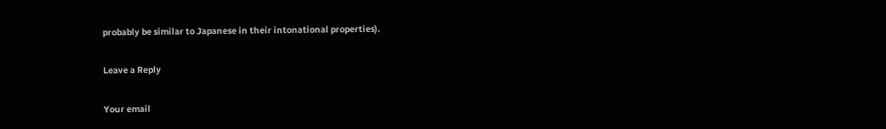probably be similar to Japanese in their intonational properties).

Leave a Reply

Your email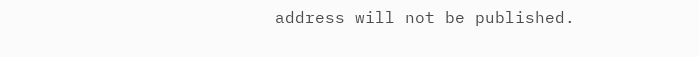address will not be published.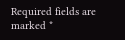Required fields are marked *